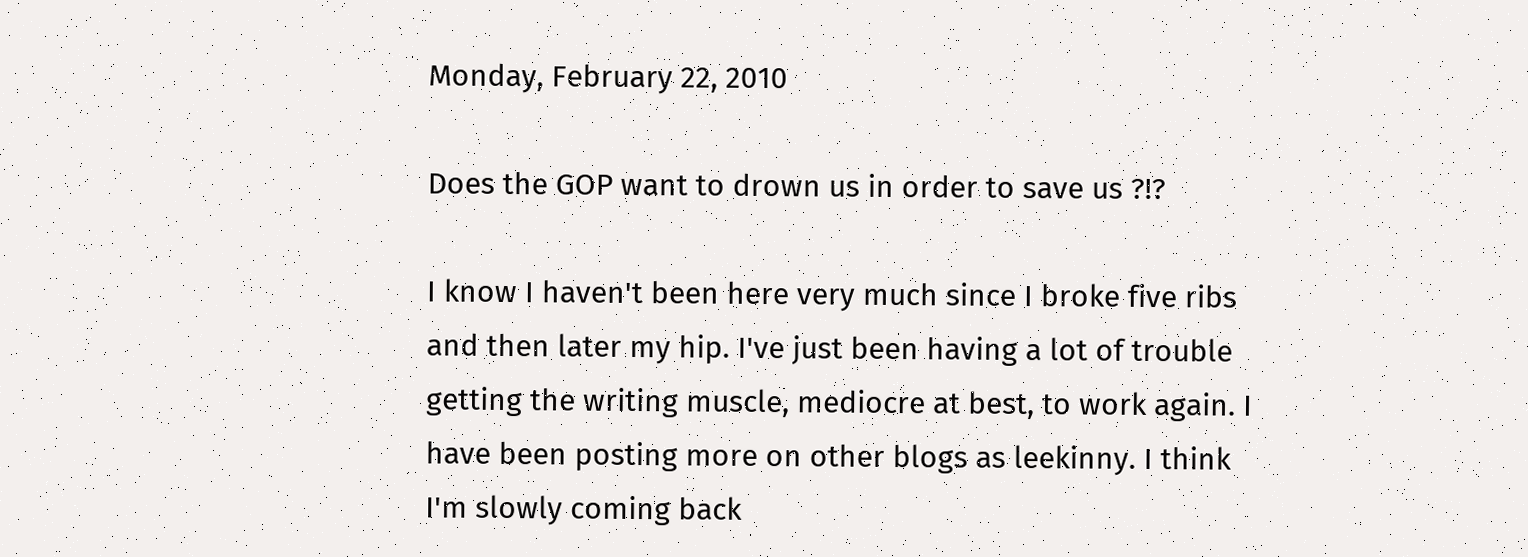Monday, February 22, 2010

Does the GOP want to drown us in order to save us ?!?

I know I haven't been here very much since I broke five ribs and then later my hip. I've just been having a lot of trouble getting the writing muscle, mediocre at best, to work again. I have been posting more on other blogs as leekinny. I think I'm slowly coming back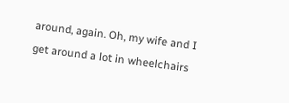around, again. Oh, my wife and I get around a lot in wheelchairs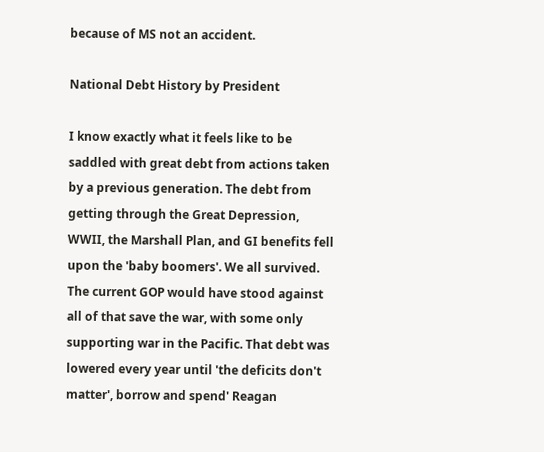because of MS not an accident.

National Debt History by President

I know exactly what it feels like to be saddled with great debt from actions taken by a previous generation. The debt from getting through the Great Depression, WWII, the Marshall Plan, and GI benefits fell upon the 'baby boomers'. We all survived. The current GOP would have stood against all of that save the war, with some only supporting war in the Pacific. That debt was lowered every year until 'the deficits don't matter', borrow and spend' Reagan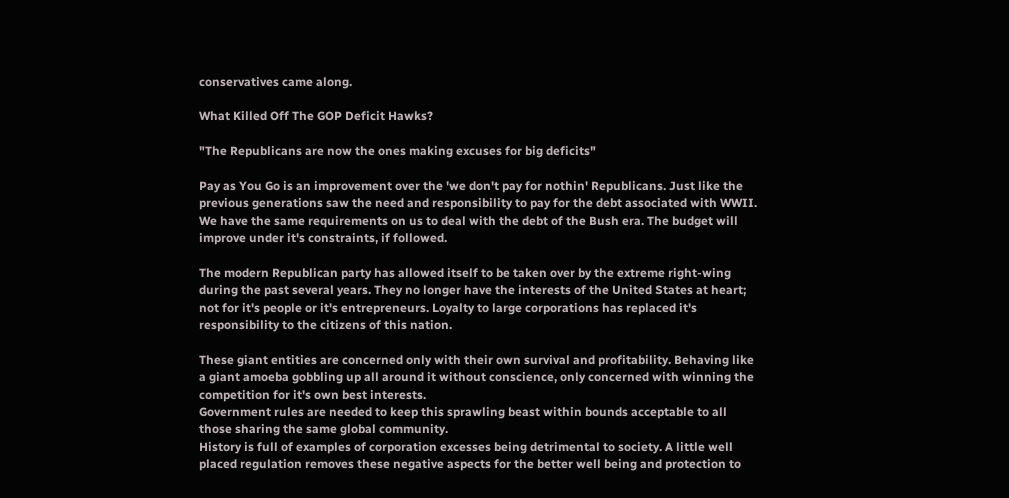conservatives came along.

What Killed Off The GOP Deficit Hawks?

"The Republicans are now the ones making excuses for big deficits"

Pay as You Go is an improvement over the 'we don't pay for nothin' Republicans. Just like the previous generations saw the need and responsibility to pay for the debt associated with WWII. We have the same requirements on us to deal with the debt of the Bush era. The budget will improve under it's constraints, if followed.

The modern Republican party has allowed itself to be taken over by the extreme right-wing during the past several years. They no longer have the interests of the United States at heart; not for it's people or it's entrepreneurs. Loyalty to large corporations has replaced it's responsibility to the citizens of this nation.

These giant entities are concerned only with their own survival and profitability. Behaving like a giant amoeba gobbling up all around it without conscience, only concerned with winning the competition for it's own best interests.
Government rules are needed to keep this sprawling beast within bounds acceptable to all those sharing the same global community.
History is full of examples of corporation excesses being detrimental to society. A little well placed regulation removes these negative aspects for the better well being and protection to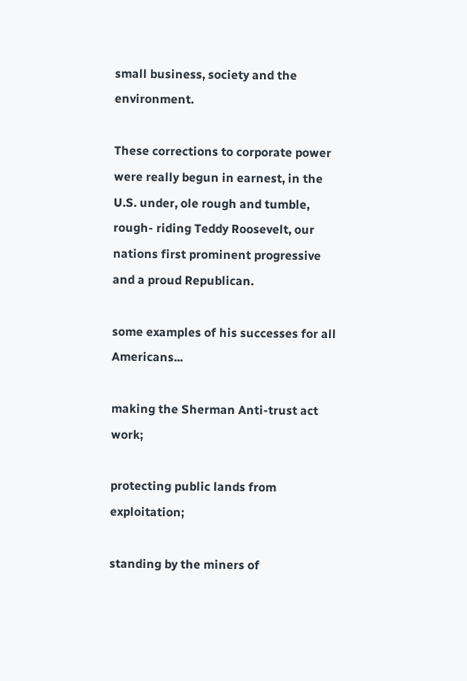small business, society and the environment.

These corrections to corporate power were really begun in earnest, in the U.S. under, ole rough and tumble, rough- riding Teddy Roosevelt, our nations first prominent progressive and a proud Republican.

some examples of his successes for all Americans...

making the Sherman Anti-trust act work;

protecting public lands from exploitation;

standing by the miners of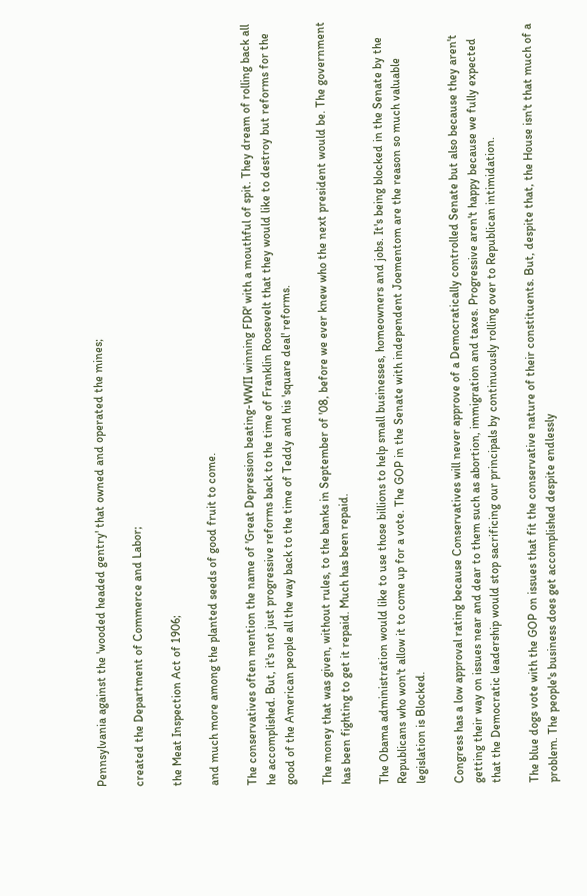Pennsylvania against the 'wooded headed gentry' that owned and operated the mines;

created the Department of Commerce and Labor;

the Meat Inspection Act of 1906;

and much more among the planted seeds of good fruit to come.

The conservatives often mention the name of 'Great Depression beating-WWII winning FDR' with a mouthful of spit. They dream of rolling back all he accomplished. But, it's not just progressive reforms back to the time of Franklin Roosevelt that they would like to destroy but reforms for the good of the American people all the way back to the time of Teddy and his 'square deal' reforms.

The money that was given, without rules, to the banks in September of '08, before we ever knew who the next president would be. The government has been fighting to get it repaid. Much has been repaid.

The Obama administration would like to use those billions to help small businesses, homeowners and jobs. It's being blocked in the Senate by the Republicans who won't allow it to come up for a vote. The GOP in the Senate with independent Joementom are the reason so much valuable legislation is Blocked.

Congress has a low approval rating because Conservatives will never approve of a Democratically controlled Senate but also because they aren't getting their way on issues near and dear to them such as abortion, immigration and taxes. Progressive aren't happy because we fully expected that the Democratic leadership would stop sacrificing our principals by continuously rolling over to Republican intimidation.

The blue dogs vote with the GOP on issues that fit the conservative nature of their constituents. But, despite that, the House isn't that much of a problem. The people's business does get accomplished despite endlessly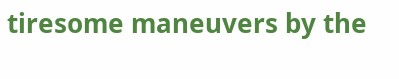tiresome maneuvers by the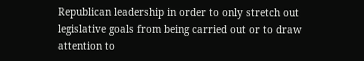Republican leadership in order to only stretch out legislative goals from being carried out or to draw attention to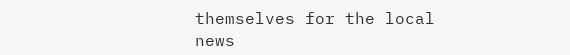themselves for the local news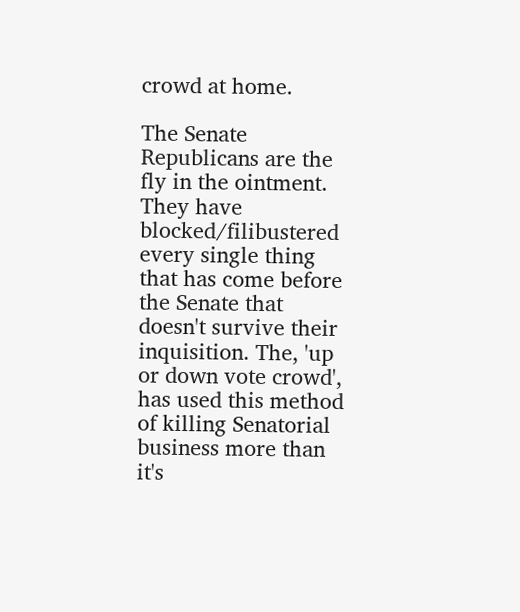crowd at home.

The Senate Republicans are the fly in the ointment. They have blocked/filibustered every single thing that has come before the Senate that doesn't survive their inquisition. The, 'up or down vote crowd', has used this method of killing Senatorial business more than it's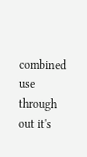combined use through out it's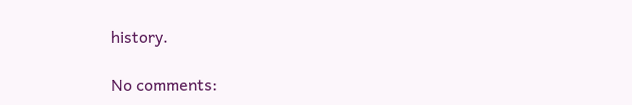history.

No comments: